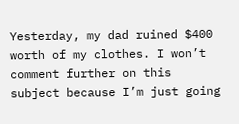Yesterday, my dad ruined $400 worth of my clothes. I won’t comment further on this subject because I’m just going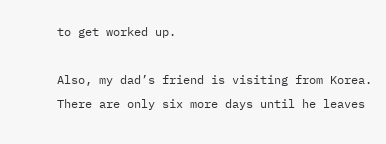to get worked up.

Also, my dad’s friend is visiting from Korea. There are only six more days until he leaves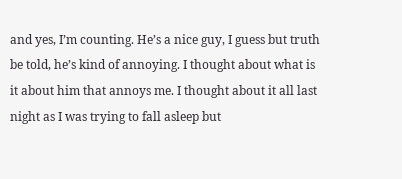and yes, I’m counting. He’s a nice guy, I guess but truth be told, he’s kind of annoying. I thought about what is it about him that annoys me. I thought about it all last night as I was trying to fall asleep but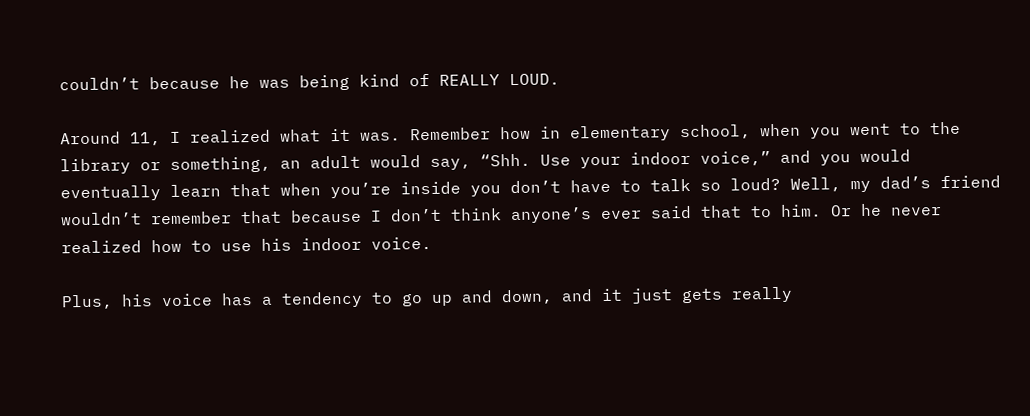couldn’t because he was being kind of REALLY LOUD.

Around 11, I realized what it was. Remember how in elementary school, when you went to the library or something, an adult would say, “Shh. Use your indoor voice,” and you would eventually learn that when you’re inside you don’t have to talk so loud? Well, my dad’s friend wouldn’t remember that because I don’t think anyone’s ever said that to him. Or he never realized how to use his indoor voice.

Plus, his voice has a tendency to go up and down, and it just gets really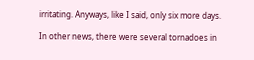irritating. Anyways, like I said, only six more days.

In other news, there were several tornadoes in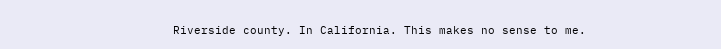Riverside county. In California. This makes no sense to me.